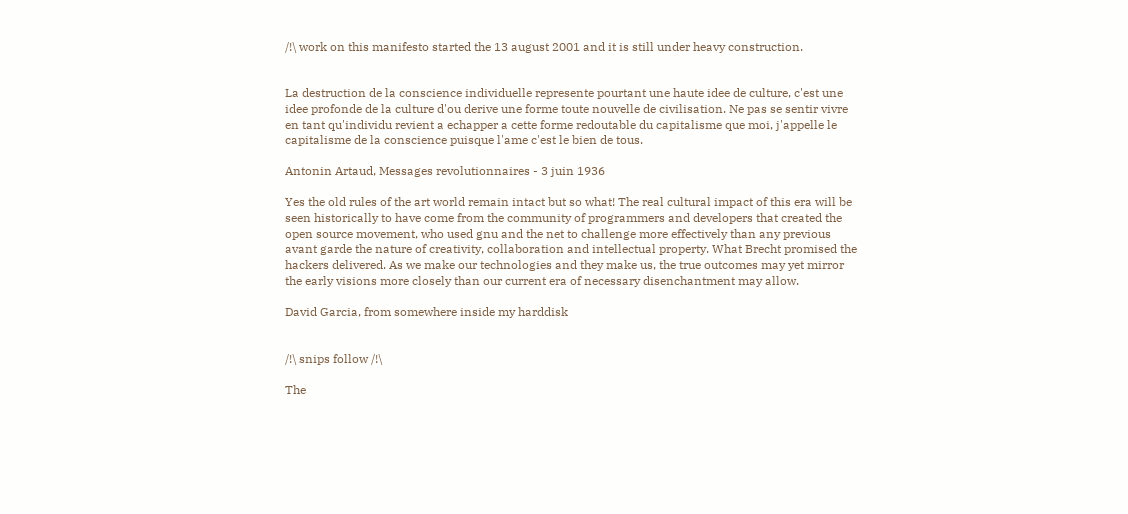/!\ work on this manifesto started the 13 august 2001 and it is still under heavy construction.


La destruction de la conscience individuelle represente pourtant une haute idee de culture, c'est une idee profonde de la culture d'ou derive une forme toute nouvelle de civilisation. Ne pas se sentir vivre en tant qu'individu revient a echapper a cette forme redoutable du capitalisme que moi, j'appelle le capitalisme de la conscience puisque l'ame c'est le bien de tous.

Antonin Artaud, Messages revolutionnaires - 3 juin 1936

Yes the old rules of the art world remain intact but so what! The real cultural impact of this era will be seen historically to have come from the community of programmers and developers that created the open source movement, who used gnu and the net to challenge more effectively than any previous avant garde the nature of creativity, collaboration and intellectual property. What Brecht promised the hackers delivered. As we make our technologies and they make us, the true outcomes may yet mirror the early visions more closely than our current era of necessary disenchantment may allow.

David Garcia, from somewhere inside my harddisk


/!\ snips follow /!\

The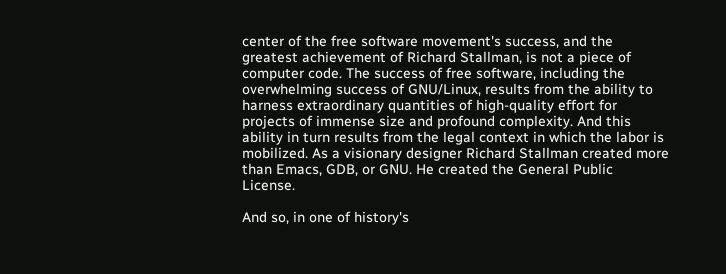center of the free software movement's success, and the greatest achievement of Richard Stallman, is not a piece of computer code. The success of free software, including the overwhelming success of GNU/Linux, results from the ability to harness extraordinary quantities of high-quality effort for projects of immense size and profound complexity. And this ability in turn results from the legal context in which the labor is mobilized. As a visionary designer Richard Stallman created more than Emacs, GDB, or GNU. He created the General Public License.

And so, in one of history's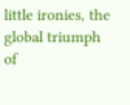little ironies, the global triumph of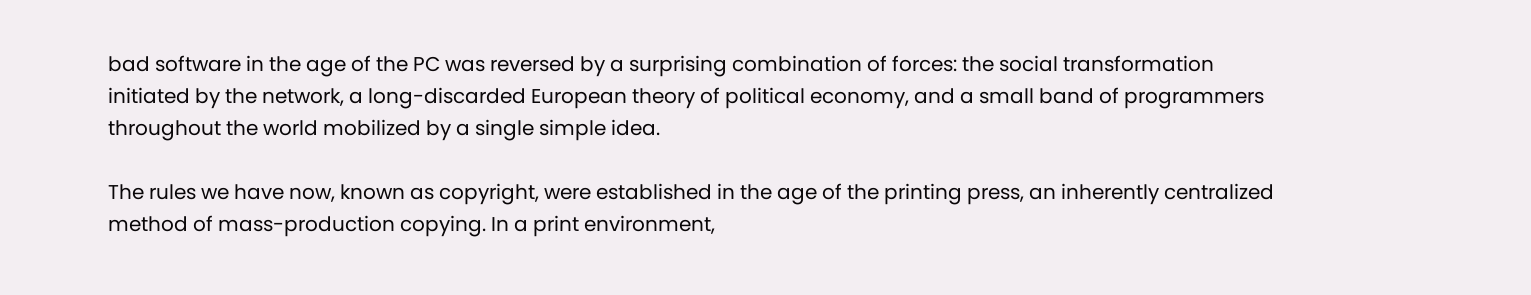bad software in the age of the PC was reversed by a surprising combination of forces: the social transformation initiated by the network, a long-discarded European theory of political economy, and a small band of programmers throughout the world mobilized by a single simple idea.

The rules we have now, known as copyright, were established in the age of the printing press, an inherently centralized method of mass-production copying. In a print environment,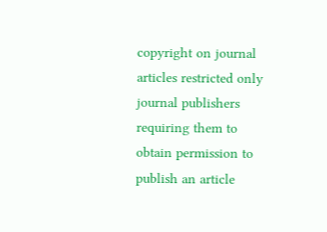copyright on journal articles restricted only journal publishers requiring them to obtain permission to publish an article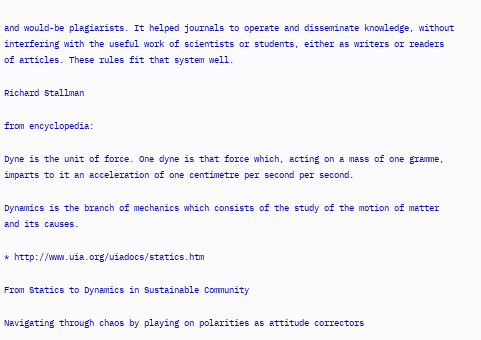and would-be plagiarists. It helped journals to operate and disseminate knowledge, without interfering with the useful work of scientists or students, either as writers or readers of articles. These rules fit that system well.

Richard Stallman

from encyclopedia:

Dyne is the unit of force. One dyne is that force which, acting on a mass of one gramme, imparts to it an acceleration of one centimetre per second per second.

Dynamics is the branch of mechanics which consists of the study of the motion of matter and its causes.

* http://www.uia.org/uiadocs/statics.htm

From Statics to Dynamics in Sustainable Community

Navigating through chaos by playing on polarities as attitude correctors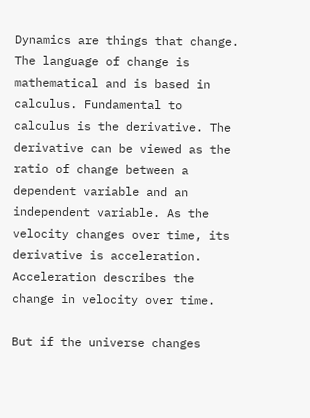Dynamics are things that change. The language of change is mathematical and is based in calculus. Fundamental to calculus is the derivative. The derivative can be viewed as the ratio of change between a dependent variable and an independent variable. As the velocity changes over time, its derivative is acceleration. Acceleration describes the change in velocity over time.

But if the universe changes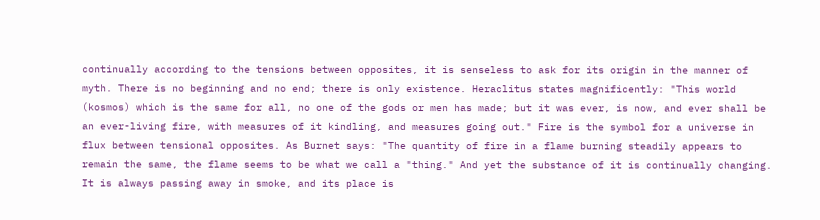continually according to the tensions between opposites, it is senseless to ask for its origin in the manner of myth. There is no beginning and no end; there is only existence. Heraclitus states magnificently: "This world (kosmos) which is the same for all, no one of the gods or men has made; but it was ever, is now, and ever shall be an ever-living fire, with measures of it kindling, and measures going out." Fire is the symbol for a universe in flux between tensional opposites. As Burnet says: "The quantity of fire in a flame burning steadily appears to remain the same, the flame seems to be what we call a "thing." And yet the substance of it is continually changing. It is always passing away in smoke, and its place is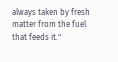always taken by fresh matter from the fuel that feeds it."